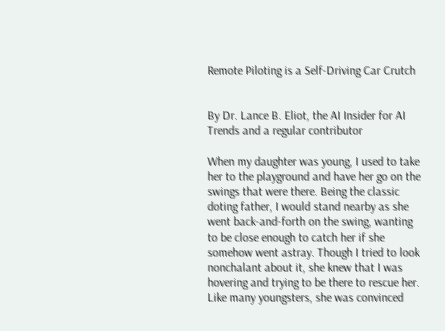Remote Piloting is a Self-Driving Car Crutch


By Dr. Lance B. Eliot, the AI Insider for AI Trends and a regular contributor

When my daughter was young, I used to take her to the playground and have her go on the swings that were there. Being the classic doting father, I would stand nearby as she went back-and-forth on the swing, wanting to be close enough to catch her if she somehow went astray. Though I tried to look nonchalant about it, she knew that I was hovering and trying to be there to rescue her. Like many youngsters, she was convinced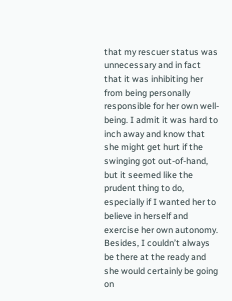that my rescuer status was unnecessary and in fact that it was inhibiting her from being personally responsible for her own well-being. I admit it was hard to inch away and know that she might get hurt if the swinging got out-of-hand, but it seemed like the prudent thing to do, especially if I wanted her to believe in herself and exercise her own autonomy. Besides, I couldn’t always be there at the ready and she would certainly be going on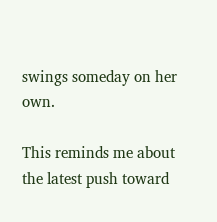swings someday on her own.

This reminds me about the latest push toward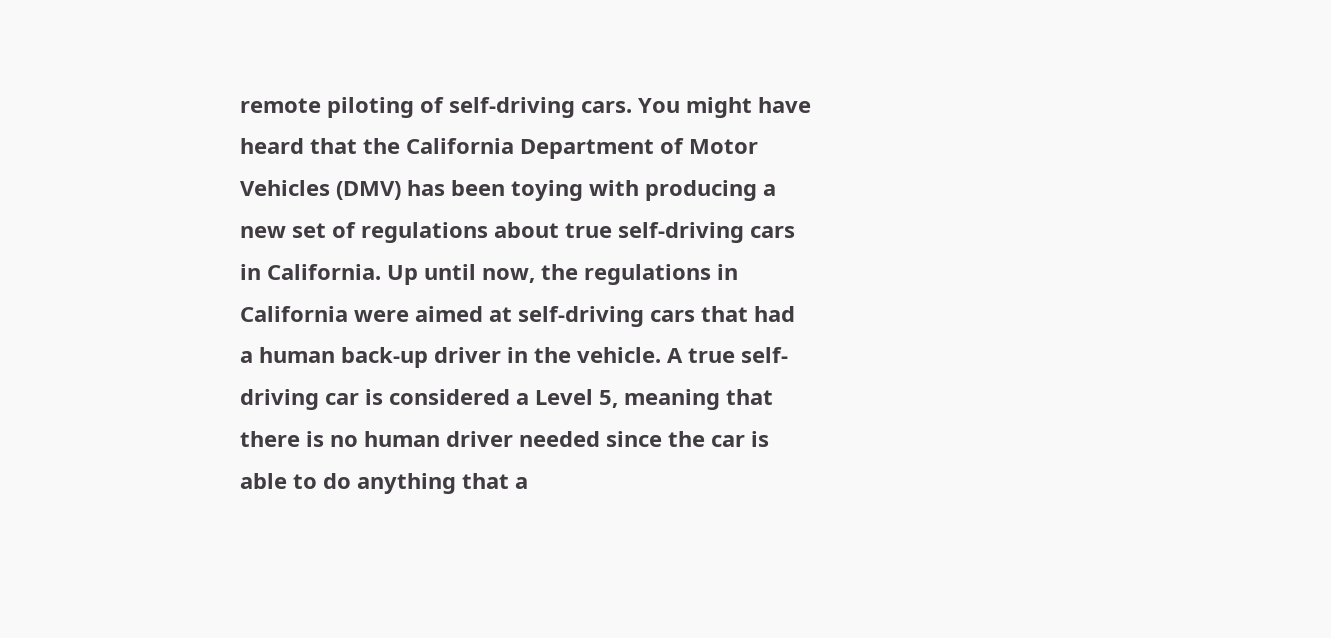remote piloting of self-driving cars. You might have heard that the California Department of Motor Vehicles (DMV) has been toying with producing a new set of regulations about true self-driving cars in California. Up until now, the regulations in California were aimed at self-driving cars that had a human back-up driver in the vehicle. A true self-driving car is considered a Level 5, meaning that there is no human driver needed since the car is able to do anything that a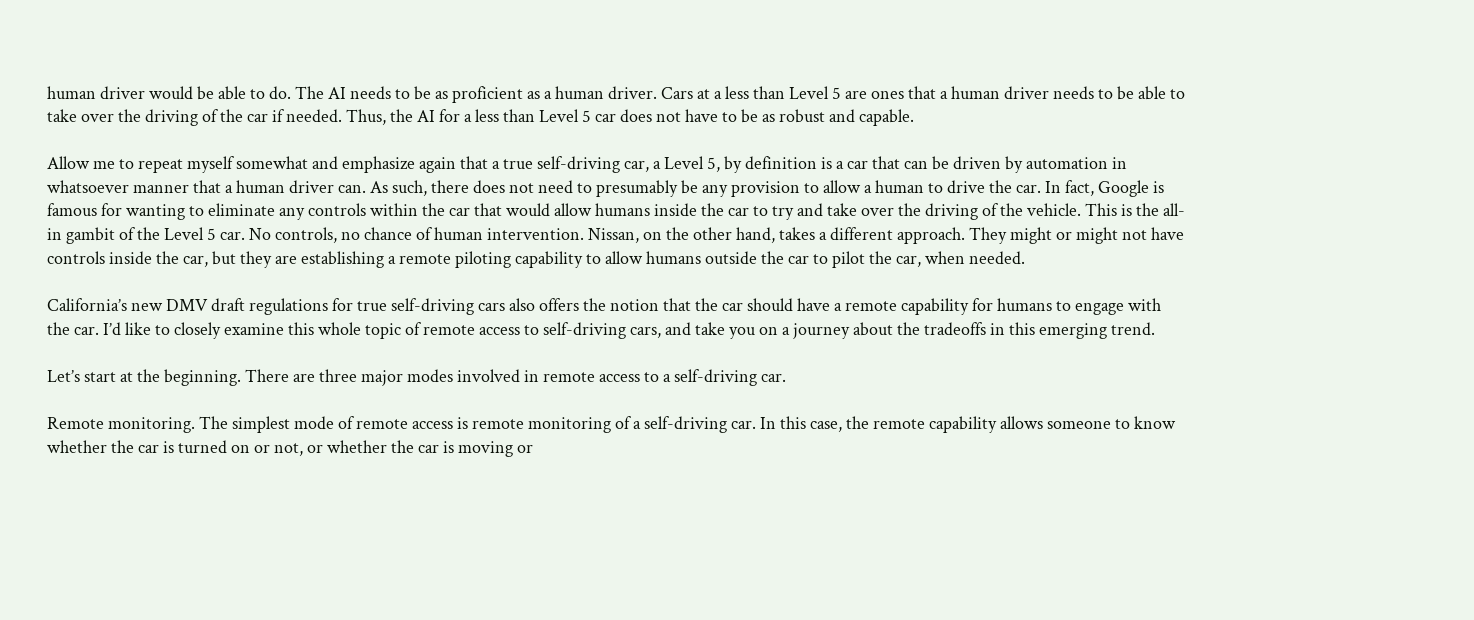human driver would be able to do. The AI needs to be as proficient as a human driver. Cars at a less than Level 5 are ones that a human driver needs to be able to take over the driving of the car if needed. Thus, the AI for a less than Level 5 car does not have to be as robust and capable.

Allow me to repeat myself somewhat and emphasize again that a true self-driving car, a Level 5, by definition is a car that can be driven by automation in whatsoever manner that a human driver can. As such, there does not need to presumably be any provision to allow a human to drive the car. In fact, Google is famous for wanting to eliminate any controls within the car that would allow humans inside the car to try and take over the driving of the vehicle. This is the all-in gambit of the Level 5 car. No controls, no chance of human intervention. Nissan, on the other hand, takes a different approach. They might or might not have controls inside the car, but they are establishing a remote piloting capability to allow humans outside the car to pilot the car, when needed.

California’s new DMV draft regulations for true self-driving cars also offers the notion that the car should have a remote capability for humans to engage with the car. I’d like to closely examine this whole topic of remote access to self-driving cars, and take you on a journey about the tradeoffs in this emerging trend.

Let’s start at the beginning. There are three major modes involved in remote access to a self-driving car.

Remote monitoring. The simplest mode of remote access is remote monitoring of a self-driving car. In this case, the remote capability allows someone to know whether the car is turned on or not, or whether the car is moving or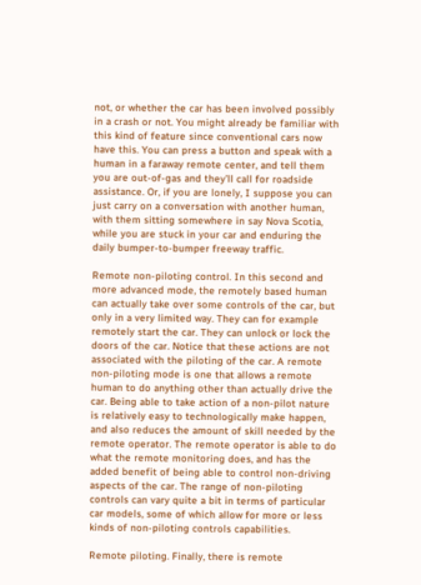not, or whether the car has been involved possibly in a crash or not. You might already be familiar with this kind of feature since conventional cars now have this. You can press a button and speak with a human in a faraway remote center, and tell them you are out-of-gas and they’ll call for roadside assistance. Or, if you are lonely, I suppose you can just carry on a conversation with another human, with them sitting somewhere in say Nova Scotia, while you are stuck in your car and enduring the daily bumper-to-bumper freeway traffic.

Remote non-piloting control. In this second and more advanced mode, the remotely based human can actually take over some controls of the car, but only in a very limited way. They can for example remotely start the car. They can unlock or lock the doors of the car. Notice that these actions are not associated with the piloting of the car. A remote non-piloting mode is one that allows a remote human to do anything other than actually drive the car. Being able to take action of a non-pilot nature is relatively easy to technologically make happen, and also reduces the amount of skill needed by the remote operator. The remote operator is able to do what the remote monitoring does, and has the added benefit of being able to control non-driving aspects of the car. The range of non-piloting controls can vary quite a bit in terms of particular car models, some of which allow for more or less kinds of non-piloting controls capabilities.

Remote piloting. Finally, there is remote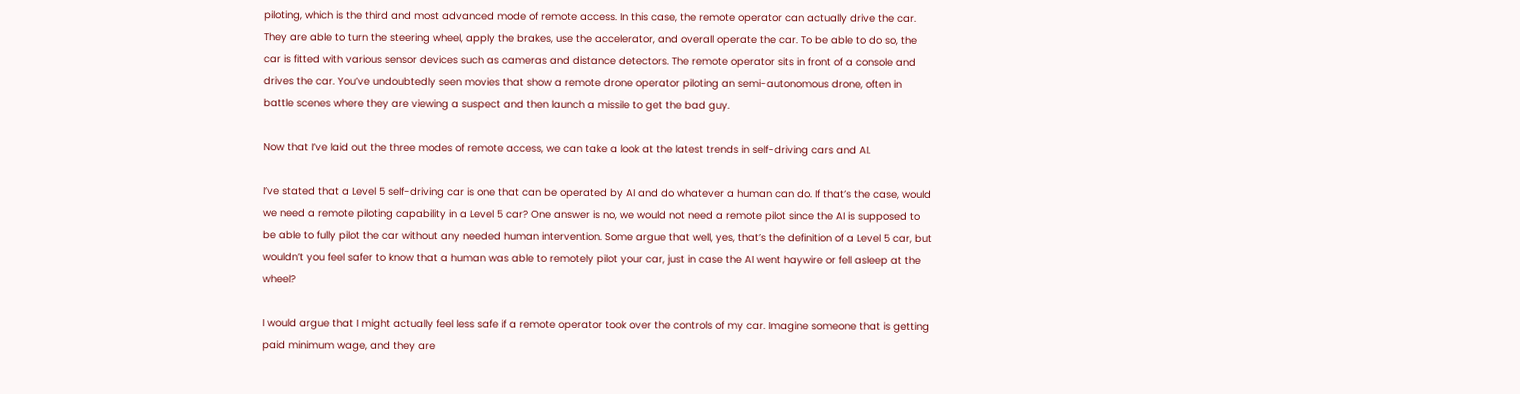piloting, which is the third and most advanced mode of remote access. In this case, the remote operator can actually drive the car. They are able to turn the steering wheel, apply the brakes, use the accelerator, and overall operate the car. To be able to do so, the car is fitted with various sensor devices such as cameras and distance detectors. The remote operator sits in front of a console and drives the car. You’ve undoubtedly seen movies that show a remote drone operator piloting an semi-autonomous drone, often in battle scenes where they are viewing a suspect and then launch a missile to get the bad guy.

Now that I’ve laid out the three modes of remote access, we can take a look at the latest trends in self-driving cars and AI.

I’ve stated that a Level 5 self-driving car is one that can be operated by AI and do whatever a human can do. If that’s the case, would we need a remote piloting capability in a Level 5 car? One answer is no, we would not need a remote pilot since the AI is supposed to be able to fully pilot the car without any needed human intervention. Some argue that well, yes, that’s the definition of a Level 5 car, but wouldn’t you feel safer to know that a human was able to remotely pilot your car, just in case the AI went haywire or fell asleep at the wheel?

I would argue that I might actually feel less safe if a remote operator took over the controls of my car. Imagine someone that is getting paid minimum wage, and they are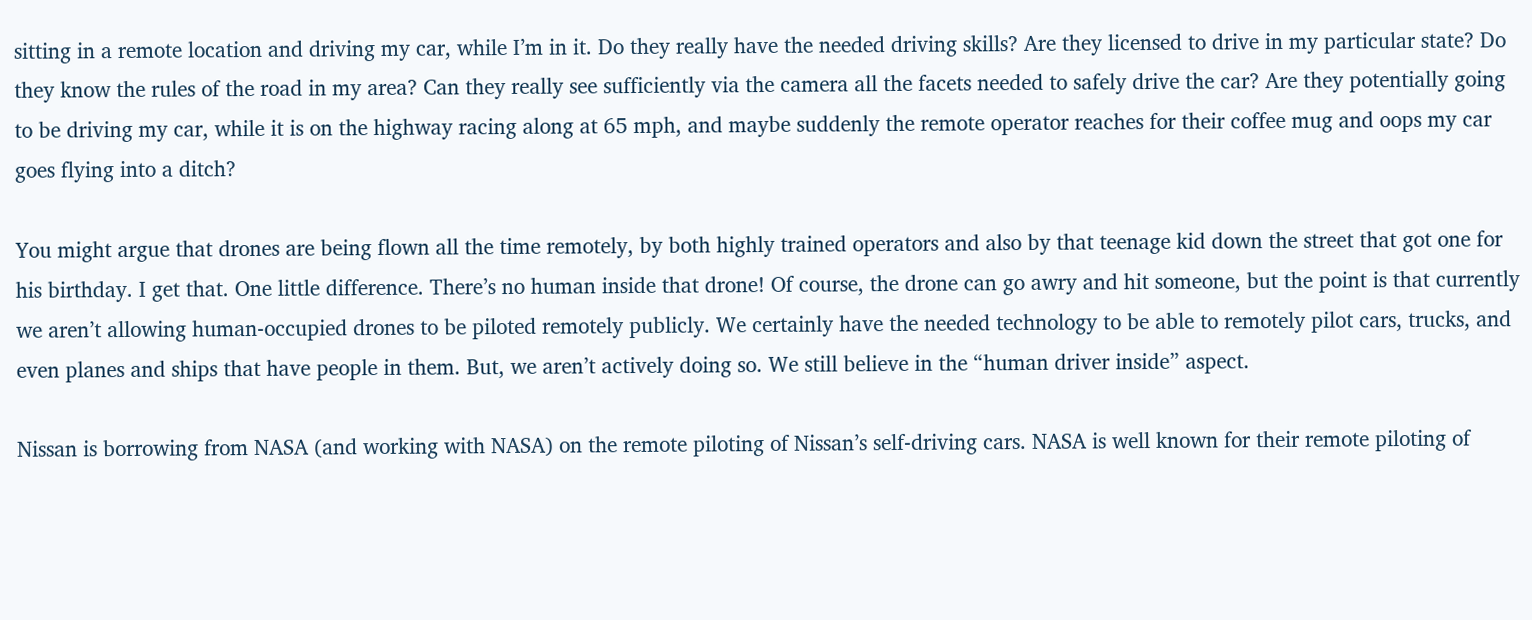sitting in a remote location and driving my car, while I’m in it. Do they really have the needed driving skills? Are they licensed to drive in my particular state? Do they know the rules of the road in my area? Can they really see sufficiently via the camera all the facets needed to safely drive the car? Are they potentially going to be driving my car, while it is on the highway racing along at 65 mph, and maybe suddenly the remote operator reaches for their coffee mug and oops my car goes flying into a ditch?

You might argue that drones are being flown all the time remotely, by both highly trained operators and also by that teenage kid down the street that got one for his birthday. I get that. One little difference. There’s no human inside that drone! Of course, the drone can go awry and hit someone, but the point is that currently we aren’t allowing human-occupied drones to be piloted remotely publicly. We certainly have the needed technology to be able to remotely pilot cars, trucks, and even planes and ships that have people in them. But, we aren’t actively doing so. We still believe in the “human driver inside” aspect.

Nissan is borrowing from NASA (and working with NASA) on the remote piloting of Nissan’s self-driving cars. NASA is well known for their remote piloting of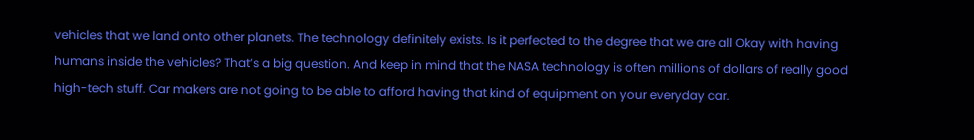vehicles that we land onto other planets. The technology definitely exists. Is it perfected to the degree that we are all Okay with having humans inside the vehicles? That’s a big question. And keep in mind that the NASA technology is often millions of dollars of really good high-tech stuff. Car makers are not going to be able to afford having that kind of equipment on your everyday car.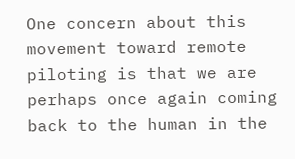One concern about this movement toward remote piloting is that we are perhaps once again coming back to the human in the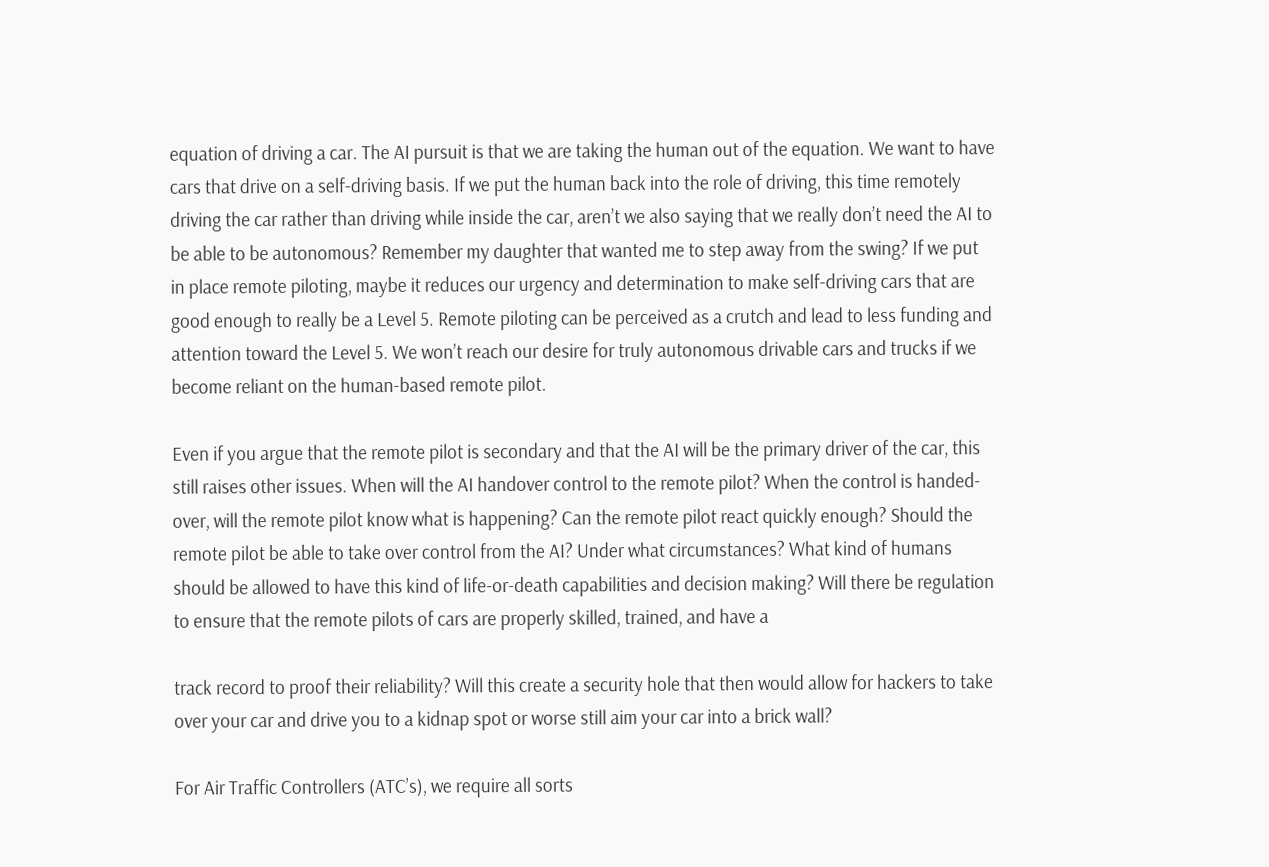equation of driving a car. The AI pursuit is that we are taking the human out of the equation. We want to have cars that drive on a self-driving basis. If we put the human back into the role of driving, this time remotely driving the car rather than driving while inside the car, aren’t we also saying that we really don’t need the AI to be able to be autonomous? Remember my daughter that wanted me to step away from the swing? If we put in place remote piloting, maybe it reduces our urgency and determination to make self-driving cars that are good enough to really be a Level 5. Remote piloting can be perceived as a crutch and lead to less funding and attention toward the Level 5. We won’t reach our desire for truly autonomous drivable cars and trucks if we become reliant on the human-based remote pilot.

Even if you argue that the remote pilot is secondary and that the AI will be the primary driver of the car, this still raises other issues. When will the AI handover control to the remote pilot? When the control is handed-over, will the remote pilot know what is happening? Can the remote pilot react quickly enough? Should the remote pilot be able to take over control from the AI? Under what circumstances? What kind of humans should be allowed to have this kind of life-or-death capabilities and decision making? Will there be regulation to ensure that the remote pilots of cars are properly skilled, trained, and have a

track record to proof their reliability? Will this create a security hole that then would allow for hackers to take over your car and drive you to a kidnap spot or worse still aim your car into a brick wall?

For Air Traffic Controllers (ATC’s), we require all sorts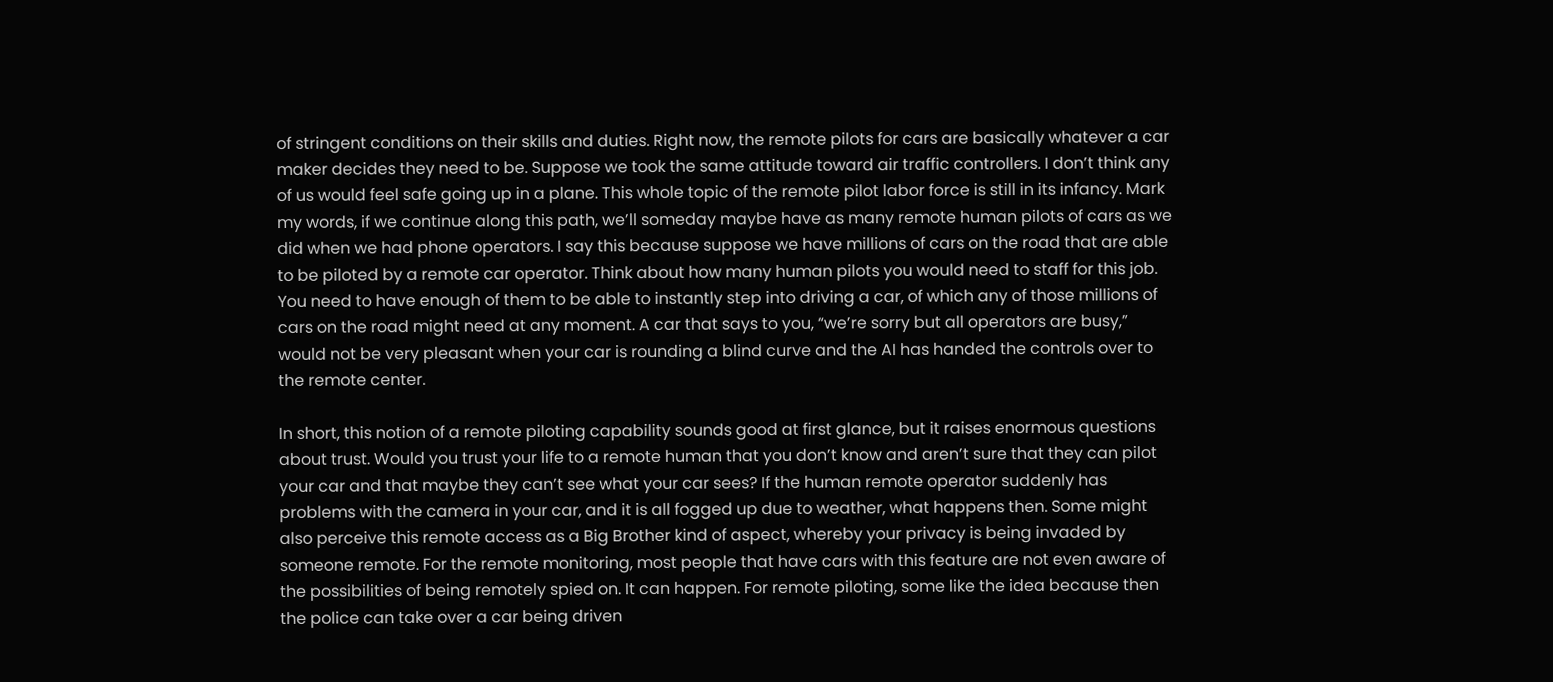of stringent conditions on their skills and duties. Right now, the remote pilots for cars are basically whatever a car maker decides they need to be. Suppose we took the same attitude toward air traffic controllers. I don’t think any of us would feel safe going up in a plane. This whole topic of the remote pilot labor force is still in its infancy. Mark my words, if we continue along this path, we’ll someday maybe have as many remote human pilots of cars as we did when we had phone operators. I say this because suppose we have millions of cars on the road that are able to be piloted by a remote car operator. Think about how many human pilots you would need to staff for this job. You need to have enough of them to be able to instantly step into driving a car, of which any of those millions of cars on the road might need at any moment. A car that says to you, “we’re sorry but all operators are busy,” would not be very pleasant when your car is rounding a blind curve and the AI has handed the controls over to the remote center.

In short, this notion of a remote piloting capability sounds good at first glance, but it raises enormous questions about trust. Would you trust your life to a remote human that you don’t know and aren’t sure that they can pilot your car and that maybe they can’t see what your car sees? If the human remote operator suddenly has problems with the camera in your car, and it is all fogged up due to weather, what happens then. Some might also perceive this remote access as a Big Brother kind of aspect, whereby your privacy is being invaded by someone remote. For the remote monitoring, most people that have cars with this feature are not even aware of the possibilities of being remotely spied on. It can happen. For remote piloting, some like the idea because then the police can take over a car being driven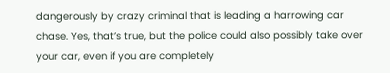dangerously by crazy criminal that is leading a harrowing car chase. Yes, that’s true, but the police could also possibly take over your car, even if you are completely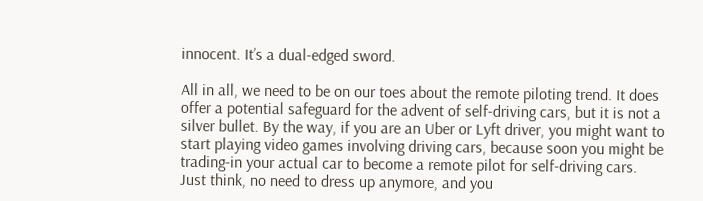innocent. It’s a dual-edged sword.

All in all, we need to be on our toes about the remote piloting trend. It does offer a potential safeguard for the advent of self-driving cars, but it is not a silver bullet. By the way, if you are an Uber or Lyft driver, you might want to start playing video games involving driving cars, because soon you might be trading-in your actual car to become a remote pilot for self-driving cars. Just think, no need to dress up anymore, and you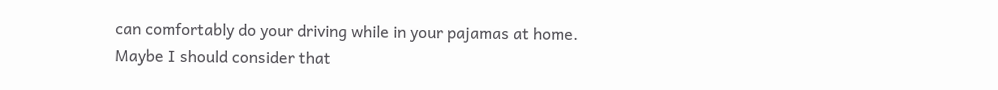can comfortably do your driving while in your pajamas at home. Maybe I should consider that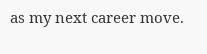as my next career move.